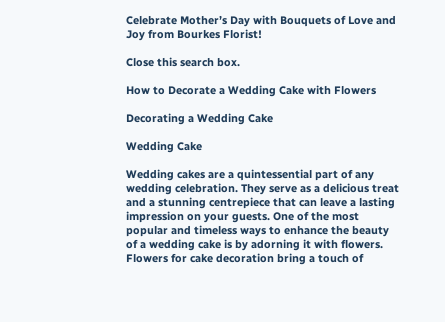Celebrate Mother’s Day with Bouquets of Love and Joy from Bourkes Florist!

Close this search box.

How to Decorate a Wedding Cake with Flowers

Decorating a Wedding Cake

Wedding Cake

Wedding cakes are a quintessential part of any wedding celebration. They serve as a delicious treat and a stunning centrepiece that can leave a lasting impression on your guests. One of the most popular and timeless ways to enhance the beauty of a wedding cake is by adorning it with flowers. Flowers for cake decoration bring a touch of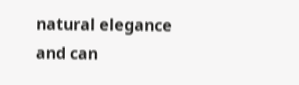natural elegance and can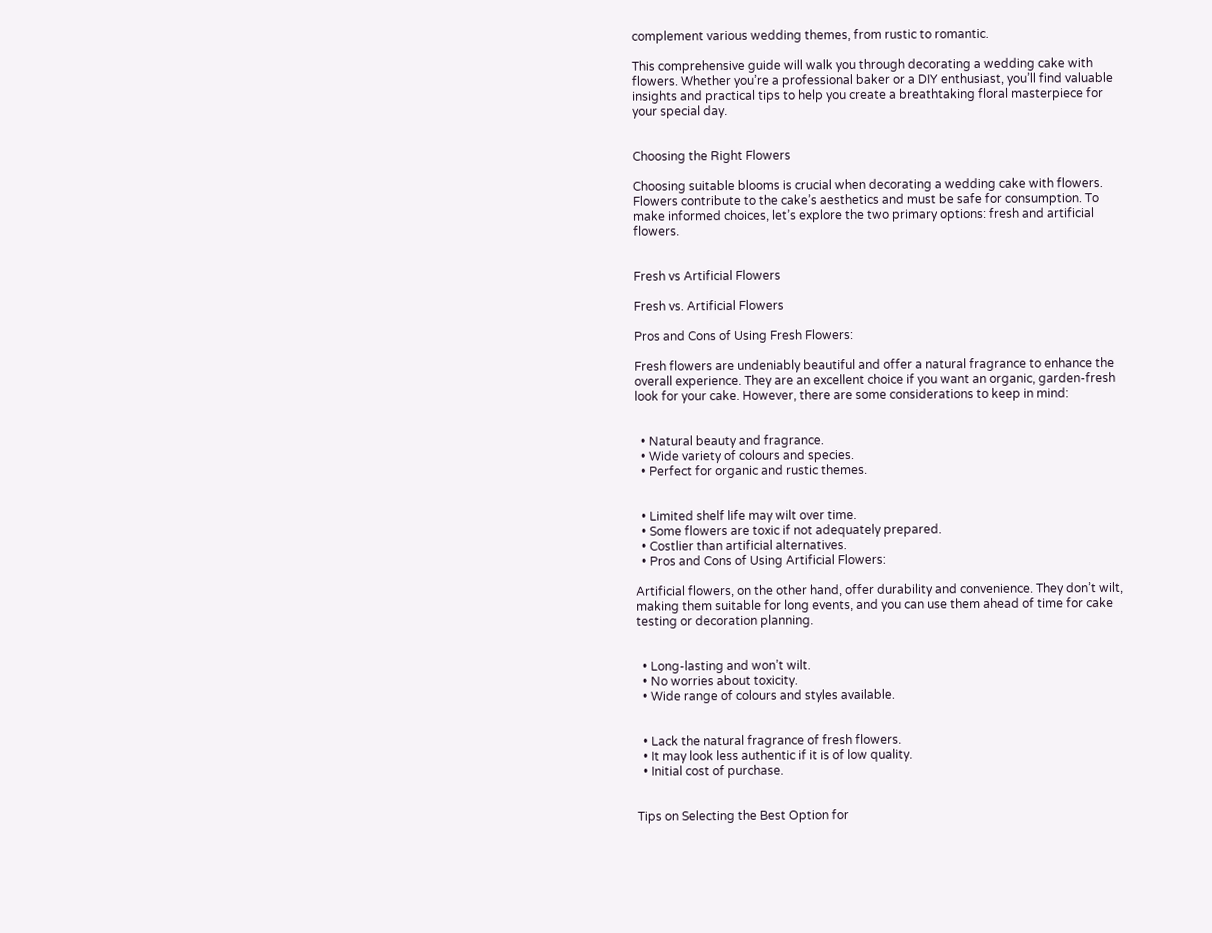complement various wedding themes, from rustic to romantic.

This comprehensive guide will walk you through decorating a wedding cake with flowers. Whether you’re a professional baker or a DIY enthusiast, you’ll find valuable insights and practical tips to help you create a breathtaking floral masterpiece for your special day.


Choosing the Right Flowers

Choosing suitable blooms is crucial when decorating a wedding cake with flowers. Flowers contribute to the cake’s aesthetics and must be safe for consumption. To make informed choices, let’s explore the two primary options: fresh and artificial flowers.


Fresh vs Artificial Flowers

Fresh vs. Artificial Flowers

Pros and Cons of Using Fresh Flowers:

Fresh flowers are undeniably beautiful and offer a natural fragrance to enhance the overall experience. They are an excellent choice if you want an organic, garden-fresh look for your cake. However, there are some considerations to keep in mind:


  • Natural beauty and fragrance.
  • Wide variety of colours and species.
  • Perfect for organic and rustic themes.


  • Limited shelf life may wilt over time.
  • Some flowers are toxic if not adequately prepared.
  • Costlier than artificial alternatives.
  • Pros and Cons of Using Artificial Flowers:

Artificial flowers, on the other hand, offer durability and convenience. They don’t wilt, making them suitable for long events, and you can use them ahead of time for cake testing or decoration planning.


  • Long-lasting and won’t wilt.
  • No worries about toxicity.
  • Wide range of colours and styles available.


  • Lack the natural fragrance of fresh flowers.
  • It may look less authentic if it is of low quality.
  • Initial cost of purchase.


Tips on Selecting the Best Option for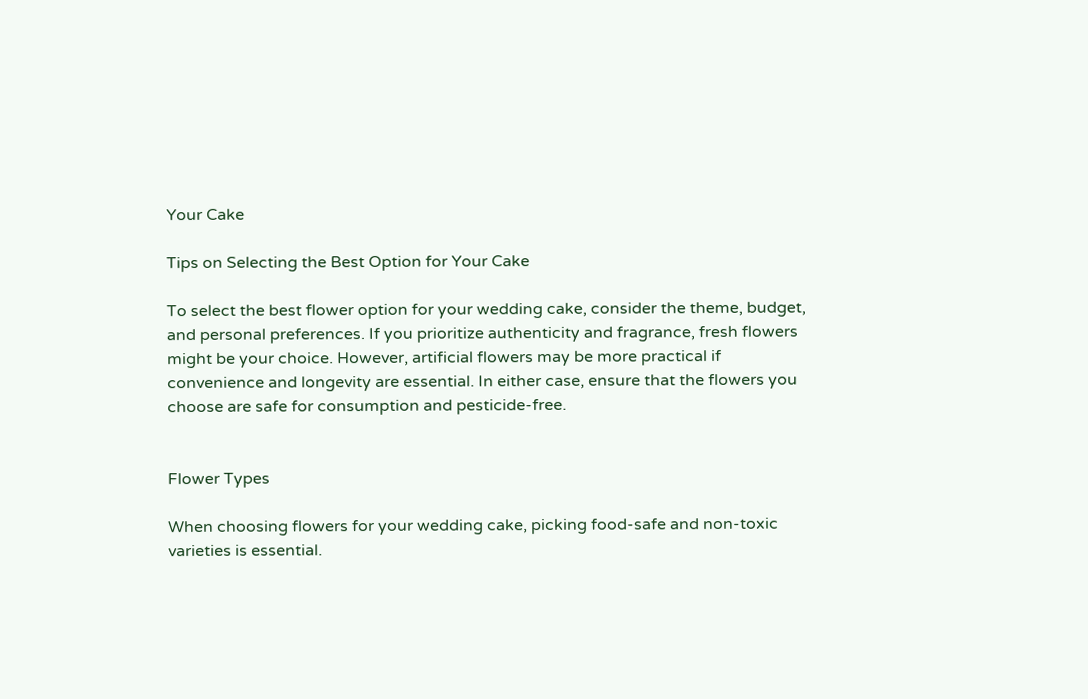Your Cake

Tips on Selecting the Best Option for Your Cake

To select the best flower option for your wedding cake, consider the theme, budget, and personal preferences. If you prioritize authenticity and fragrance, fresh flowers might be your choice. However, artificial flowers may be more practical if convenience and longevity are essential. In either case, ensure that the flowers you choose are safe for consumption and pesticide-free.


Flower Types

When choosing flowers for your wedding cake, picking food-safe and non-toxic varieties is essential.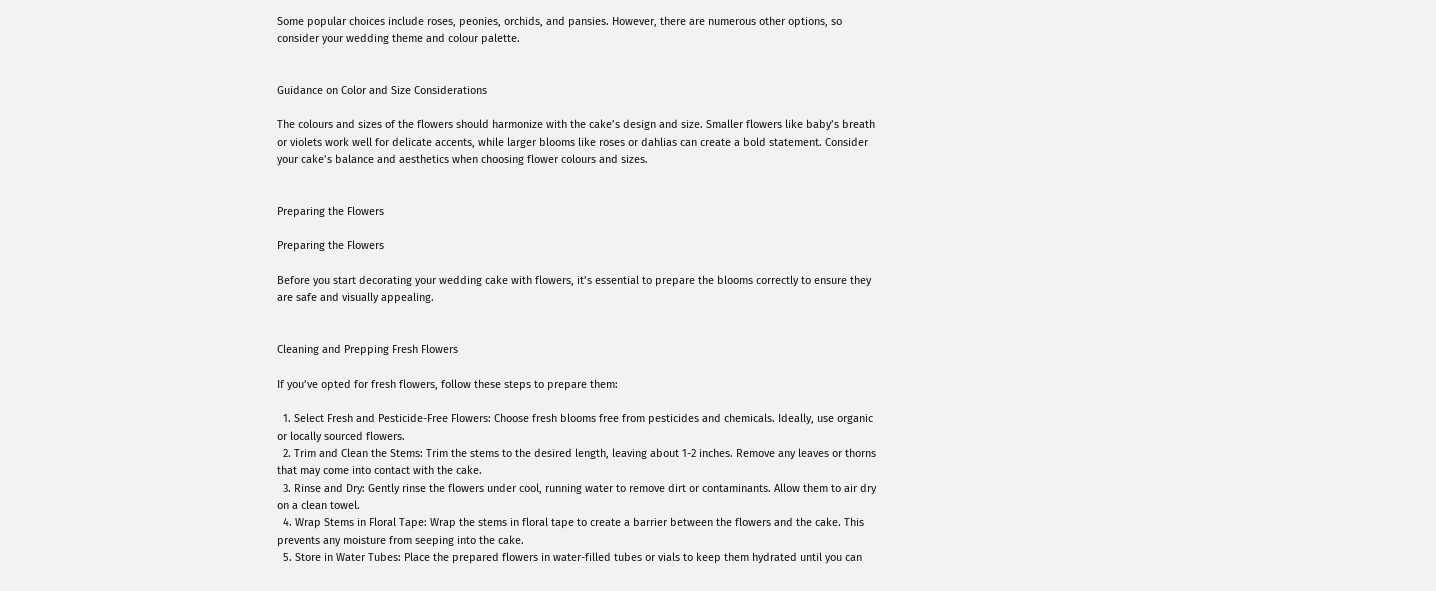Some popular choices include roses, peonies, orchids, and pansies. However, there are numerous other options, so consider your wedding theme and colour palette.


Guidance on Color and Size Considerations

The colours and sizes of the flowers should harmonize with the cake’s design and size. Smaller flowers like baby’s breath or violets work well for delicate accents, while larger blooms like roses or dahlias can create a bold statement. Consider your cake’s balance and aesthetics when choosing flower colours and sizes.


Preparing the Flowers

Preparing the Flowers

Before you start decorating your wedding cake with flowers, it’s essential to prepare the blooms correctly to ensure they are safe and visually appealing.


Cleaning and Prepping Fresh Flowers

If you’ve opted for fresh flowers, follow these steps to prepare them:

  1. Select Fresh and Pesticide-Free Flowers: Choose fresh blooms free from pesticides and chemicals. Ideally, use organic or locally sourced flowers.
  2. Trim and Clean the Stems: Trim the stems to the desired length, leaving about 1-2 inches. Remove any leaves or thorns that may come into contact with the cake.
  3. Rinse and Dry: Gently rinse the flowers under cool, running water to remove dirt or contaminants. Allow them to air dry on a clean towel.
  4. Wrap Stems in Floral Tape: Wrap the stems in floral tape to create a barrier between the flowers and the cake. This prevents any moisture from seeping into the cake.
  5. Store in Water Tubes: Place the prepared flowers in water-filled tubes or vials to keep them hydrated until you can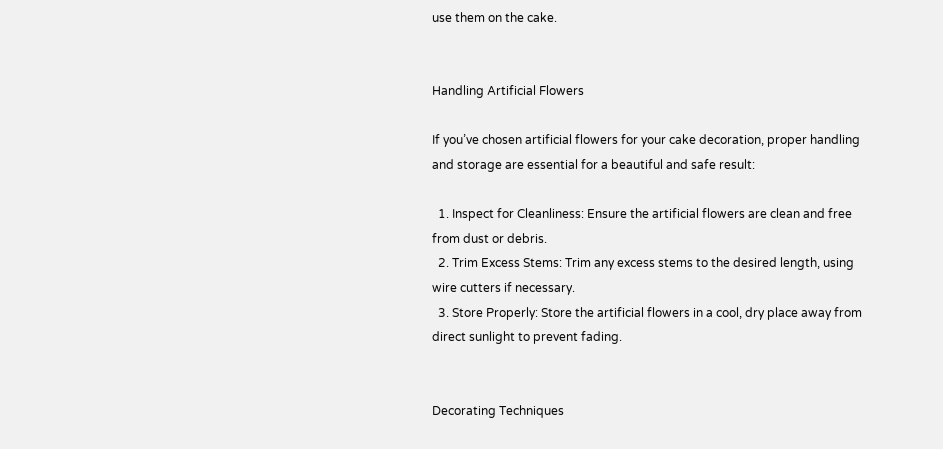use them on the cake.


Handling Artificial Flowers

If you’ve chosen artificial flowers for your cake decoration, proper handling and storage are essential for a beautiful and safe result:

  1. Inspect for Cleanliness: Ensure the artificial flowers are clean and free from dust or debris.
  2. Trim Excess Stems: Trim any excess stems to the desired length, using wire cutters if necessary.
  3. Store Properly: Store the artificial flowers in a cool, dry place away from direct sunlight to prevent fading.


Decorating Techniques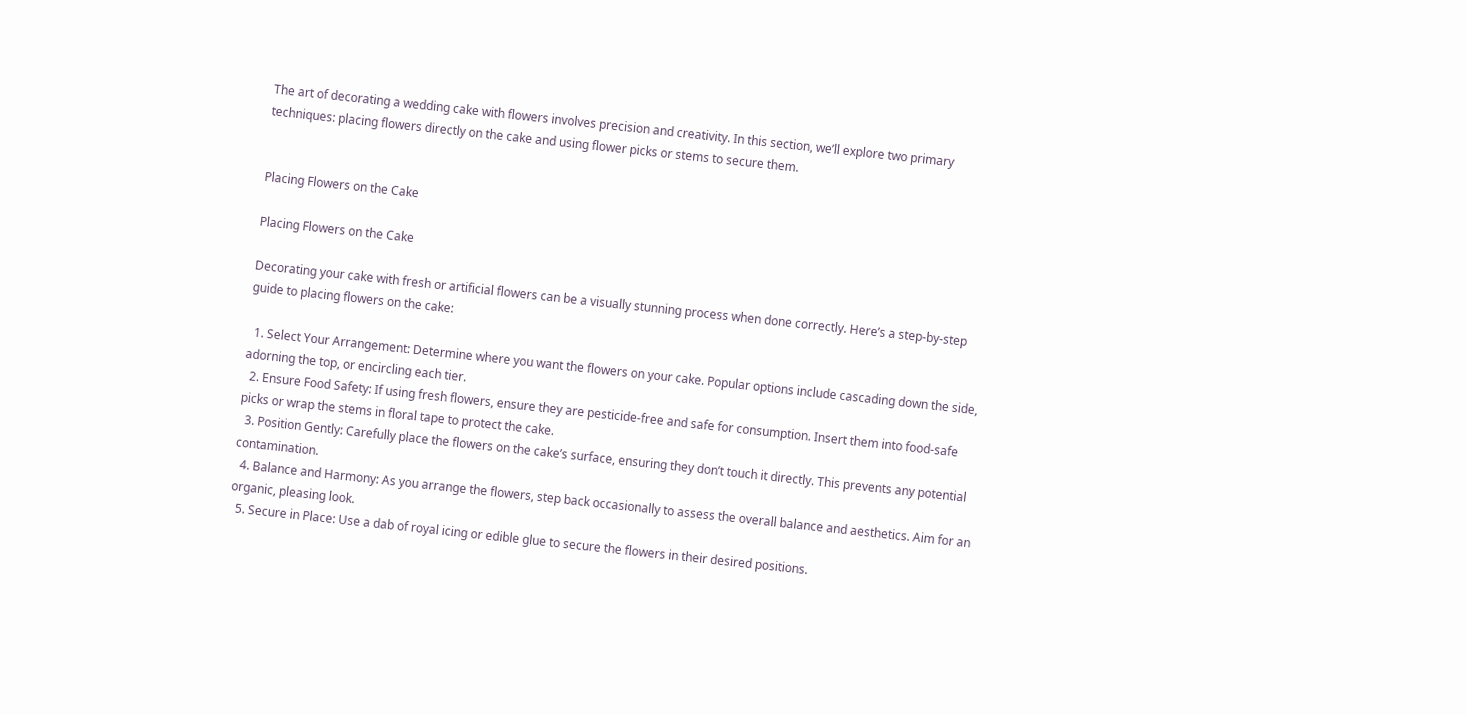The art of decorating a wedding cake with flowers involves precision and creativity. In this section, we’ll explore two primary techniques: placing flowers directly on the cake and using flower picks or stems to secure them.


Placing Flowers on the Cake

Placing Flowers on the Cake

Decorating your cake with fresh or artificial flowers can be a visually stunning process when done correctly. Here’s a step-by-step guide to placing flowers on the cake:

  1. Select Your Arrangement: Determine where you want the flowers on your cake. Popular options include cascading down the side, adorning the top, or encircling each tier.
  2. Ensure Food Safety: If using fresh flowers, ensure they are pesticide-free and safe for consumption. Insert them into food-safe picks or wrap the stems in floral tape to protect the cake.
  3. Position Gently: Carefully place the flowers on the cake’s surface, ensuring they don’t touch it directly. This prevents any potential contamination.
  4. Balance and Harmony: As you arrange the flowers, step back occasionally to assess the overall balance and aesthetics. Aim for an organic, pleasing look.
  5. Secure in Place: Use a dab of royal icing or edible glue to secure the flowers in their desired positions.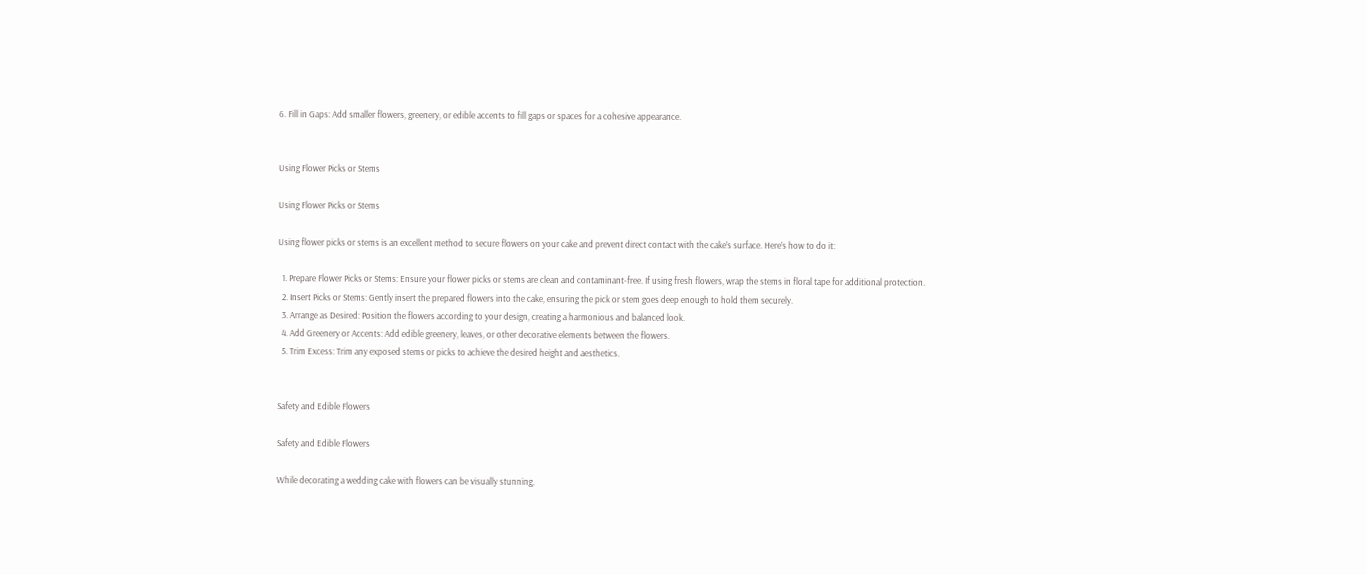6. Fill in Gaps: Add smaller flowers, greenery, or edible accents to fill gaps or spaces for a cohesive appearance.


Using Flower Picks or Stems

Using Flower Picks or Stems

Using flower picks or stems is an excellent method to secure flowers on your cake and prevent direct contact with the cake’s surface. Here’s how to do it:

  1. Prepare Flower Picks or Stems: Ensure your flower picks or stems are clean and contaminant-free. If using fresh flowers, wrap the stems in floral tape for additional protection.
  2. Insert Picks or Stems: Gently insert the prepared flowers into the cake, ensuring the pick or stem goes deep enough to hold them securely.
  3. Arrange as Desired: Position the flowers according to your design, creating a harmonious and balanced look.
  4. Add Greenery or Accents: Add edible greenery, leaves, or other decorative elements between the flowers.
  5. Trim Excess: Trim any exposed stems or picks to achieve the desired height and aesthetics.


Safety and Edible Flowers

Safety and Edible Flowers

While decorating a wedding cake with flowers can be visually stunning,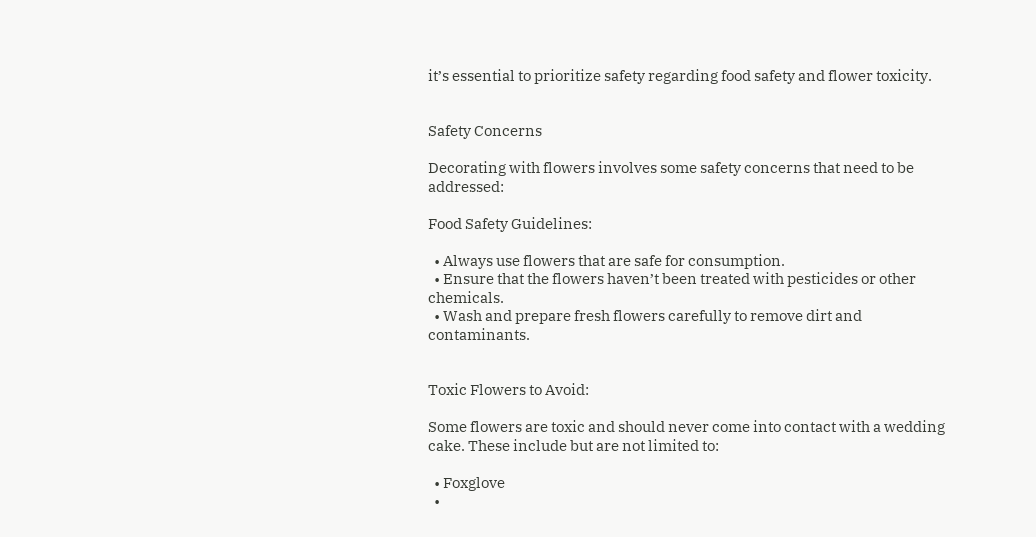it’s essential to prioritize safety regarding food safety and flower toxicity.


Safety Concerns

Decorating with flowers involves some safety concerns that need to be addressed:

Food Safety Guidelines:

  • Always use flowers that are safe for consumption.
  • Ensure that the flowers haven’t been treated with pesticides or other chemicals.
  • Wash and prepare fresh flowers carefully to remove dirt and contaminants.


Toxic Flowers to Avoid:

Some flowers are toxic and should never come into contact with a wedding cake. These include but are not limited to:

  • Foxglove
  •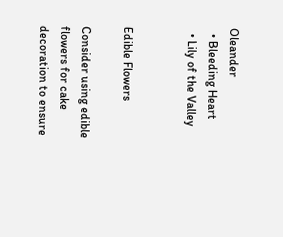Oleander
  • Bleeding Heart
  • Lily of the Valley


Edible Flowers

Consider using edible flowers for cake decoration to ensure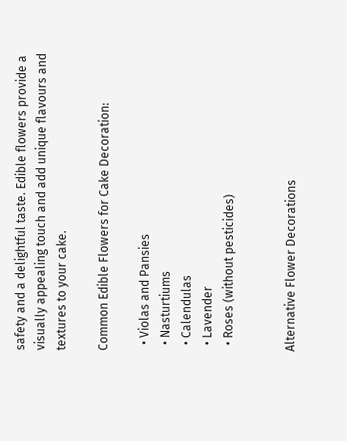safety and a delightful taste. Edible flowers provide a visually appealing touch and add unique flavours and textures to your cake.

Common Edible Flowers for Cake Decoration:

  • Violas and Pansies
  • Nasturtiums
  • Calendulas
  • Lavender
  • Roses (without pesticides)


Alternative Flower Decorations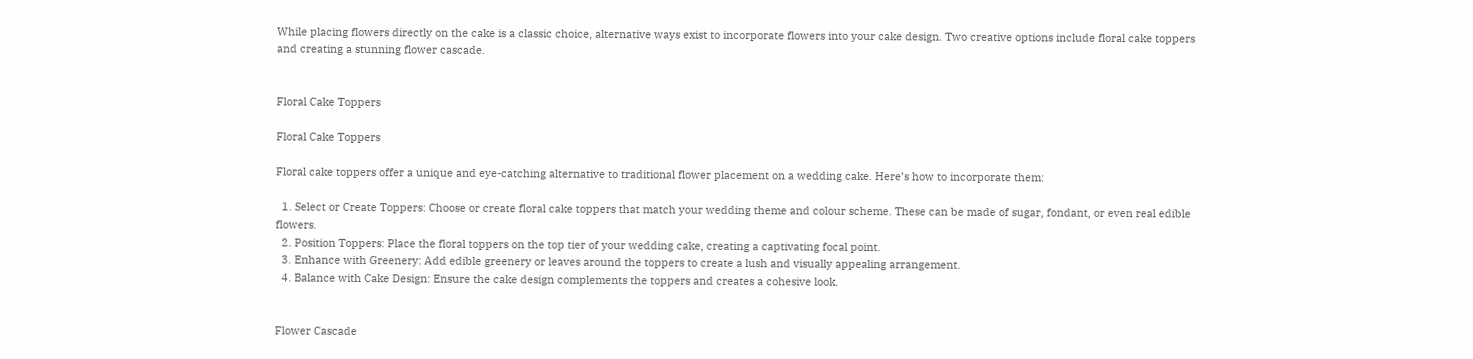While placing flowers directly on the cake is a classic choice, alternative ways exist to incorporate flowers into your cake design. Two creative options include floral cake toppers and creating a stunning flower cascade.


Floral Cake Toppers

Floral Cake Toppers

Floral cake toppers offer a unique and eye-catching alternative to traditional flower placement on a wedding cake. Here’s how to incorporate them:

  1. Select or Create Toppers: Choose or create floral cake toppers that match your wedding theme and colour scheme. These can be made of sugar, fondant, or even real edible flowers.
  2. Position Toppers: Place the floral toppers on the top tier of your wedding cake, creating a captivating focal point.
  3. Enhance with Greenery: Add edible greenery or leaves around the toppers to create a lush and visually appealing arrangement.
  4. Balance with Cake Design: Ensure the cake design complements the toppers and creates a cohesive look.


Flower Cascade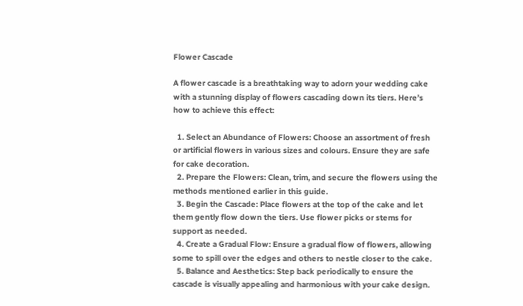Flower Cascade

A flower cascade is a breathtaking way to adorn your wedding cake with a stunning display of flowers cascading down its tiers. Here’s how to achieve this effect:

  1. Select an Abundance of Flowers: Choose an assortment of fresh or artificial flowers in various sizes and colours. Ensure they are safe for cake decoration.
  2. Prepare the Flowers: Clean, trim, and secure the flowers using the methods mentioned earlier in this guide.
  3. Begin the Cascade: Place flowers at the top of the cake and let them gently flow down the tiers. Use flower picks or stems for support as needed.
  4. Create a Gradual Flow: Ensure a gradual flow of flowers, allowing some to spill over the edges and others to nestle closer to the cake.
  5. Balance and Aesthetics: Step back periodically to ensure the cascade is visually appealing and harmonious with your cake design.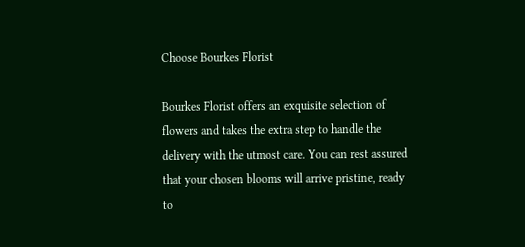Choose Bourkes Florist

Bourkes Florist offers an exquisite selection of flowers and takes the extra step to handle the delivery with the utmost care. You can rest assured that your chosen blooms will arrive pristine, ready to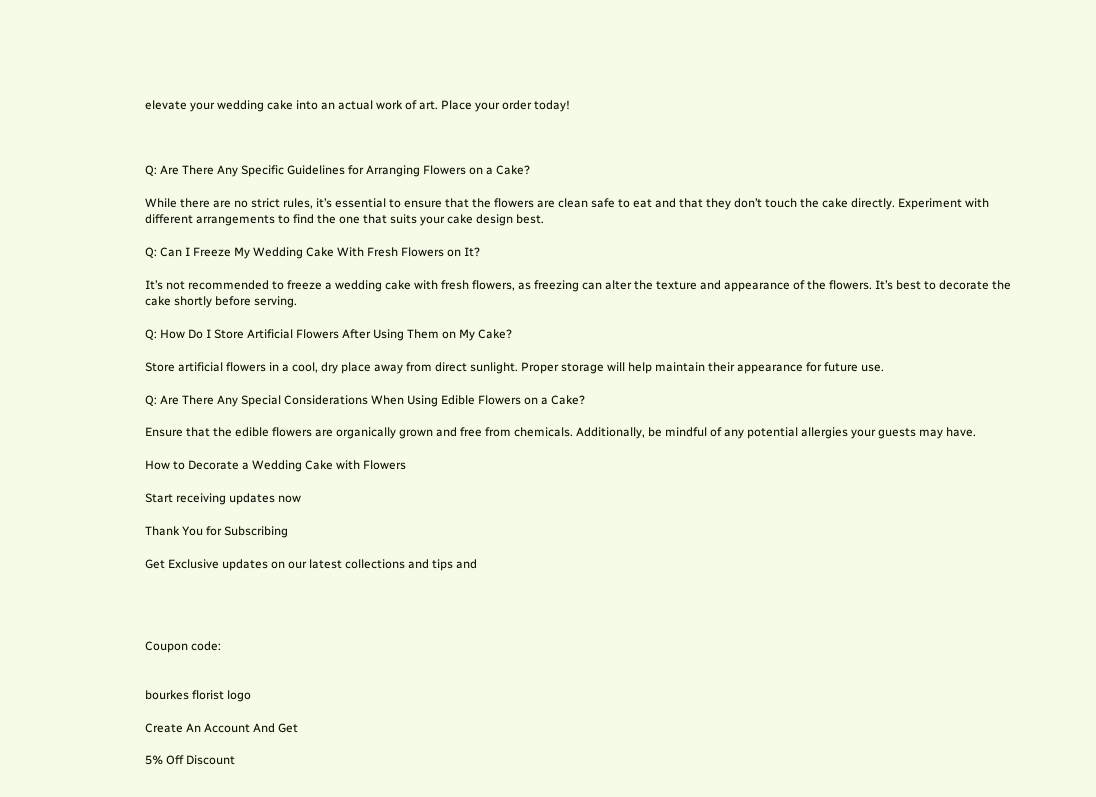elevate your wedding cake into an actual work of art. Place your order today!



Q: Are There Any Specific Guidelines for Arranging Flowers on a Cake?

While there are no strict rules, it’s essential to ensure that the flowers are clean safe to eat and that they don’t touch the cake directly. Experiment with different arrangements to find the one that suits your cake design best.

Q: Can I Freeze My Wedding Cake With Fresh Flowers on It?

It’s not recommended to freeze a wedding cake with fresh flowers, as freezing can alter the texture and appearance of the flowers. It’s best to decorate the cake shortly before serving.

Q: How Do I Store Artificial Flowers After Using Them on My Cake?

Store artificial flowers in a cool, dry place away from direct sunlight. Proper storage will help maintain their appearance for future use.

Q: Are There Any Special Considerations When Using Edible Flowers on a Cake?

Ensure that the edible flowers are organically grown and free from chemicals. Additionally, be mindful of any potential allergies your guests may have.

How to Decorate a Wedding Cake with Flowers

Start receiving updates now

Thank You for Subscribing

Get Exclusive updates on our latest collections and tips and




Coupon code:


bourkes florist logo

Create An Account And Get

5% Off Discount